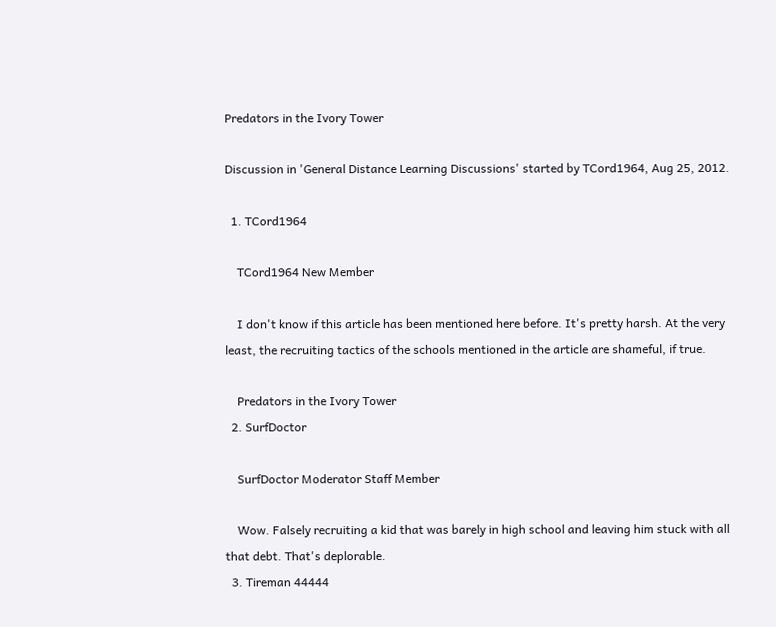Predators in the Ivory Tower

Discussion in 'General Distance Learning Discussions' started by TCord1964, Aug 25, 2012.

  1. TCord1964

    TCord1964 New Member

    I don't know if this article has been mentioned here before. It's pretty harsh. At the very least, the recruiting tactics of the schools mentioned in the article are shameful, if true.

    Predators in the Ivory Tower
  2. SurfDoctor

    SurfDoctor Moderator Staff Member

    Wow. Falsely recruiting a kid that was barely in high school and leaving him stuck with all that debt. That's deplorable.
  3. Tireman 44444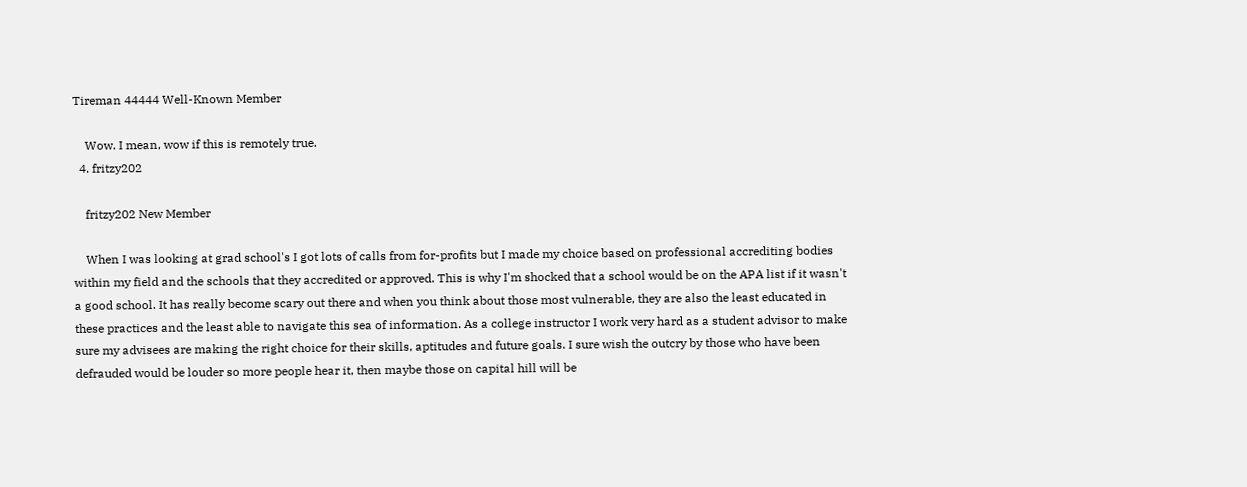Tireman 44444 Well-Known Member

    Wow. I mean, wow if this is remotely true.
  4. fritzy202

    fritzy202 New Member

    When I was looking at grad school's I got lots of calls from for-profits but I made my choice based on professional accrediting bodies within my field and the schools that they accredited or approved. This is why I'm shocked that a school would be on the APA list if it wasn't a good school. It has really become scary out there and when you think about those most vulnerable, they are also the least educated in these practices and the least able to navigate this sea of information. As a college instructor I work very hard as a student advisor to make sure my advisees are making the right choice for their skills, aptitudes and future goals. I sure wish the outcry by those who have been defrauded would be louder so more people hear it, then maybe those on capital hill will be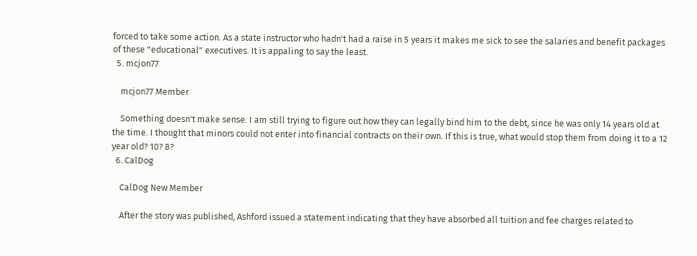forced to take some action. As a state instructor who hadn't had a raise in 5 years it makes me sick to see the salaries and benefit packages of these "educational" executives. It is appaling to say the least.
  5. mcjon77

    mcjon77 Member

    Something doesn't make sense. I am still trying to figure out how they can legally bind him to the debt, since he was only 14 years old at the time. I thought that minors could not enter into financial contracts on their own. If this is true, what would stop them from doing it to a 12 year old? 10? 8?
  6. CalDog

    CalDog New Member

    After the story was published, Ashford issued a statement indicating that they have absorbed all tuition and fee charges related to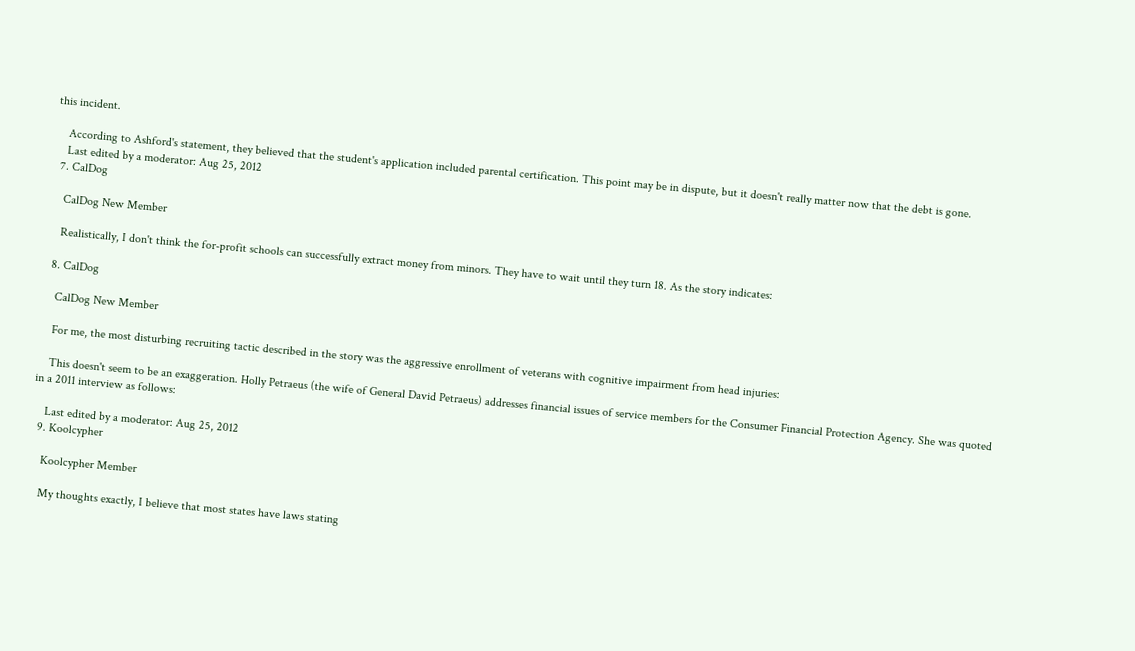this incident.

    According to Ashford's statement, they believed that the student's application included parental certification. This point may be in dispute, but it doesn't really matter now that the debt is gone.
    Last edited by a moderator: Aug 25, 2012
  7. CalDog

    CalDog New Member

    Realistically, I don't think the for-profit schools can successfully extract money from minors. They have to wait until they turn 18. As the story indicates:

  8. CalDog

    CalDog New Member

    For me, the most disturbing recruiting tactic described in the story was the aggressive enrollment of veterans with cognitive impairment from head injuries:

    This doesn't seem to be an exaggeration. Holly Petraeus (the wife of General David Petraeus) addresses financial issues of service members for the Consumer Financial Protection Agency. She was quoted in a 2011 interview as follows:

    Last edited by a moderator: Aug 25, 2012
  9. Koolcypher

    Koolcypher Member

    My thoughts exactly, I believe that most states have laws stating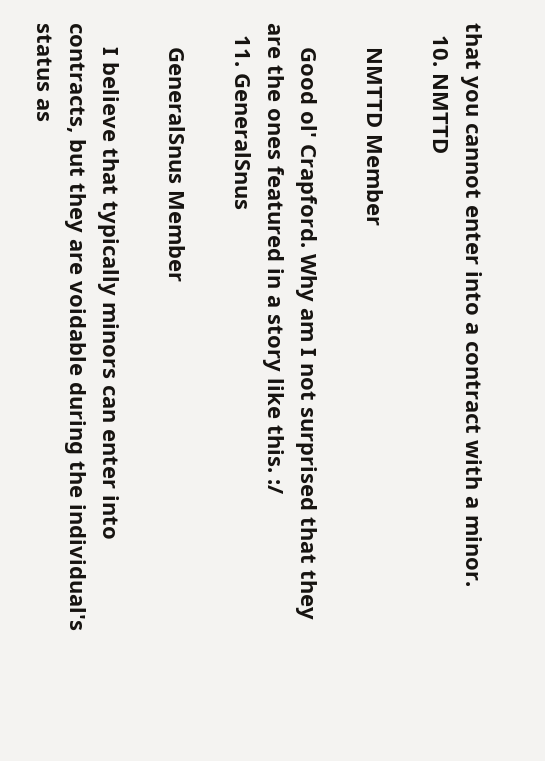that you cannot enter into a contract with a minor.
  10. NMTTD

    NMTTD Member

    Good ol' Crapford. Why am I not surprised that they are the ones featured in a story like this. :/
  11. GeneralSnus

    GeneralSnus Member

    I believe that typically minors can enter into contracts, but they are voidable during the individual's status as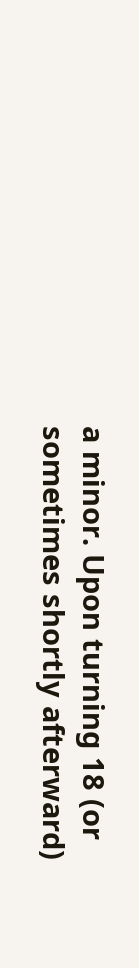a minor. Upon turning 18 (or sometimes shortly afterward)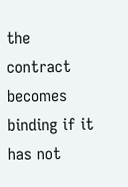the contract becomes binding if it has not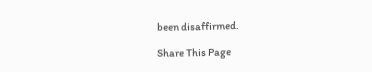been disaffirmed.

Share This Page